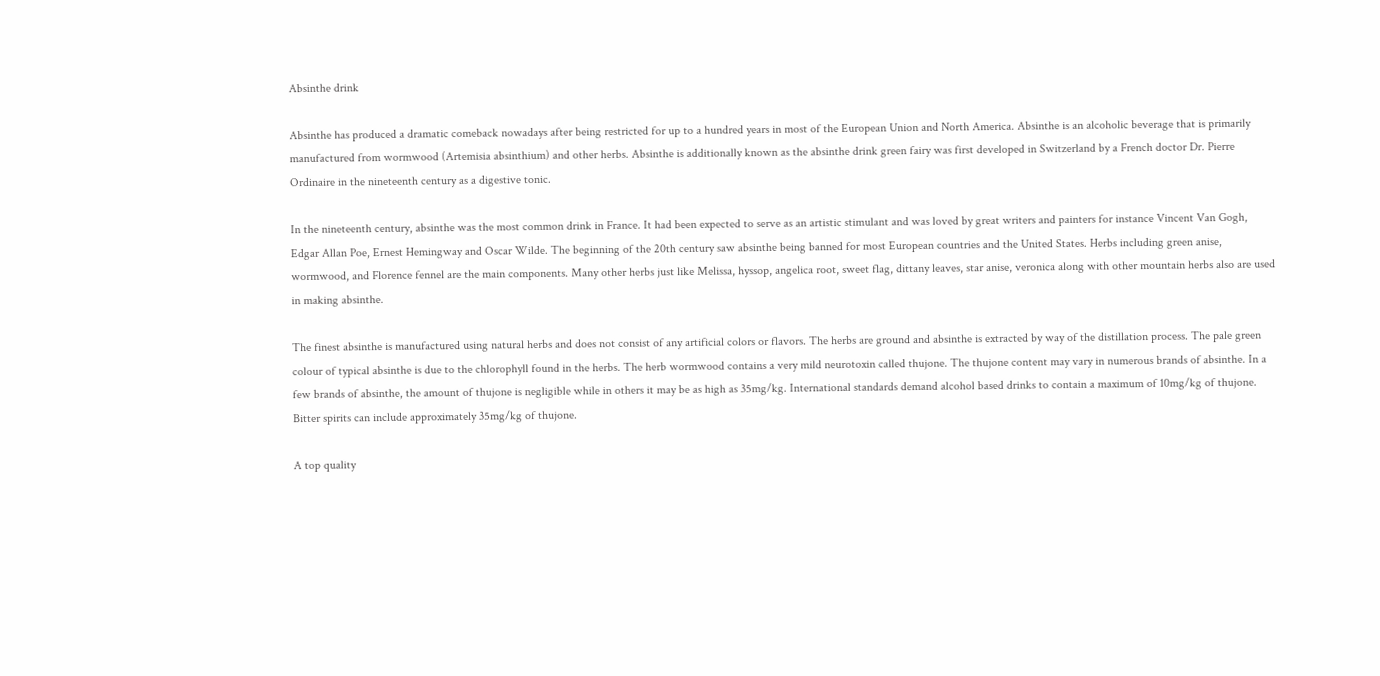Absinthe drink

Absinthe has produced a dramatic comeback nowadays after being restricted for up to a hundred years in most of the European Union and North America. Absinthe is an alcoholic beverage that is primarily manufactured from wormwood (Artemisia absinthium) and other herbs. Absinthe is additionally known as the absinthe drink green fairy was first developed in Switzerland by a French doctor Dr. Pierre Ordinaire in the nineteenth century as a digestive tonic.

In the nineteenth century, absinthe was the most common drink in France. It had been expected to serve as an artistic stimulant and was loved by great writers and painters for instance Vincent Van Gogh, Edgar Allan Poe, Ernest Hemingway and Oscar Wilde. The beginning of the 20th century saw absinthe being banned for most European countries and the United States. Herbs including green anise, wormwood, and Florence fennel are the main components. Many other herbs just like Melissa, hyssop, angelica root, sweet flag, dittany leaves, star anise, veronica along with other mountain herbs also are used in making absinthe.

The finest absinthe is manufactured using natural herbs and does not consist of any artificial colors or flavors. The herbs are ground and absinthe is extracted by way of the distillation process. The pale green colour of typical absinthe is due to the chlorophyll found in the herbs. The herb wormwood contains a very mild neurotoxin called thujone. The thujone content may vary in numerous brands of absinthe. In a few brands of absinthe, the amount of thujone is negligible while in others it may be as high as 35mg/kg. International standards demand alcohol based drinks to contain a maximum of 10mg/kg of thujone. Bitter spirits can include approximately 35mg/kg of thujone.

A top quality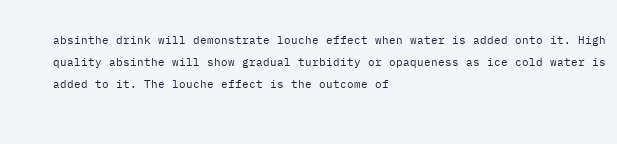absinthe drink will demonstrate louche effect when water is added onto it. High quality absinthe will show gradual turbidity or opaqueness as ice cold water is added to it. The louche effect is the outcome of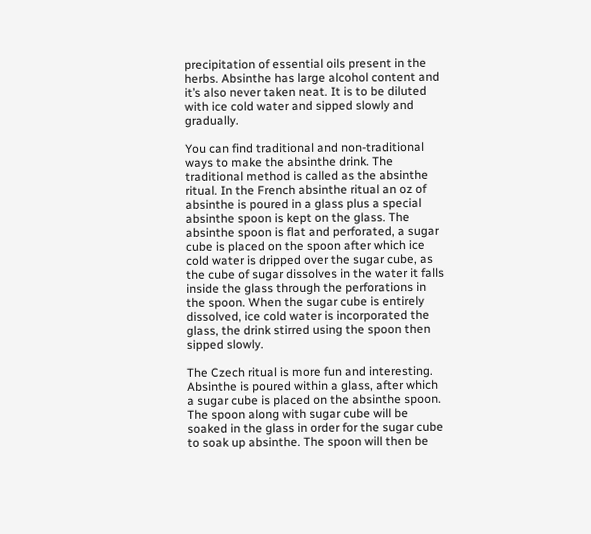precipitation of essential oils present in the herbs. Absinthe has large alcohol content and it’s also never taken neat. It is to be diluted with ice cold water and sipped slowly and gradually.

You can find traditional and non-traditional ways to make the absinthe drink. The traditional method is called as the absinthe ritual. In the French absinthe ritual an oz of absinthe is poured in a glass plus a special absinthe spoon is kept on the glass. The absinthe spoon is flat and perforated, a sugar cube is placed on the spoon after which ice cold water is dripped over the sugar cube, as the cube of sugar dissolves in the water it falls inside the glass through the perforations in the spoon. When the sugar cube is entirely dissolved, ice cold water is incorporated the glass, the drink stirred using the spoon then sipped slowly.

The Czech ritual is more fun and interesting. Absinthe is poured within a glass, after which a sugar cube is placed on the absinthe spoon. The spoon along with sugar cube will be soaked in the glass in order for the sugar cube to soak up absinthe. The spoon will then be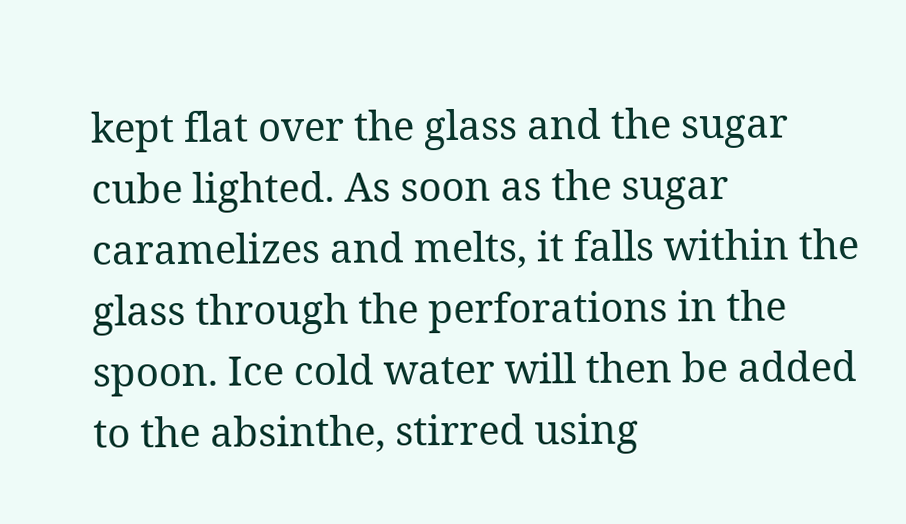kept flat over the glass and the sugar cube lighted. As soon as the sugar caramelizes and melts, it falls within the glass through the perforations in the spoon. Ice cold water will then be added to the absinthe, stirred using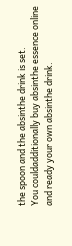the spoon and the absinthe drink is set.
You couldadditionally buy absinthe essence online and ready your own absinthe drink.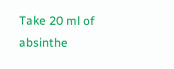Take 20 ml of absinthe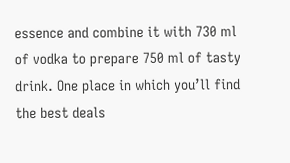essence and combine it with 730 ml of vodka to prepare 750 ml of tasty drink. One place in which you’ll find the best deals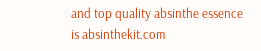and top quality absinthe essence is absinthekit.com